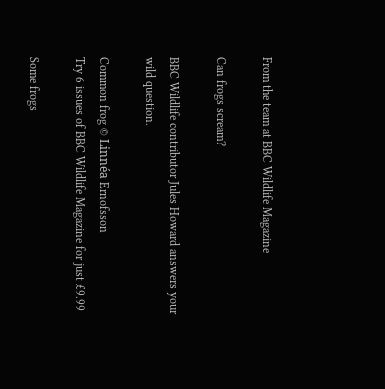From the team at BBC Wildlife Magazine

Can frogs scream?

BBC Wildlife contributor Jules Howard answers your wild question.

Common frog © Linnéa Ernofsson
Try 6 issues of BBC Wildlife Magazine for just £9.99

Some frogs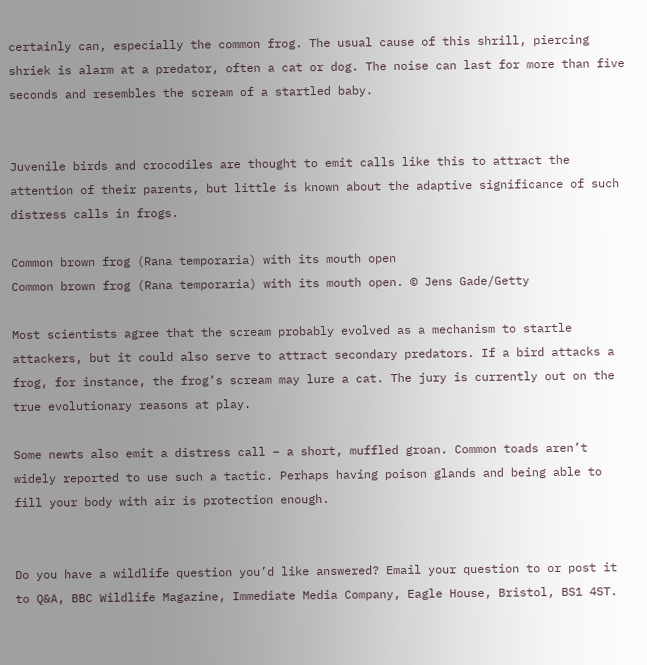certainly can, especially the common frog. The usual cause of this shrill, piercing shriek is alarm at a predator, often a cat or dog. The noise can last for more than five seconds and resembles the scream of a startled baby.


Juvenile birds and crocodiles are thought to emit calls like this to attract the attention of their parents, but little is known about the adaptive significance of such distress calls in frogs.

Common brown frog (Rana temporaria) with its mouth open
Common brown frog (Rana temporaria) with its mouth open. © Jens Gade/Getty

Most scientists agree that the scream probably evolved as a mechanism to startle attackers, but it could also serve to attract secondary predators. If a bird attacks a frog, for instance, the frog’s scream may lure a cat. The jury is currently out on the true evolutionary reasons at play.

Some newts also emit a distress call – a short, muffled groan. Common toads aren’t widely reported to use such a tactic. Perhaps having poison glands and being able to fill your body with air is protection enough.


Do you have a wildlife question you’d like answered? Email your question to or post it to Q&A, BBC Wildlife Magazine, Immediate Media Company, Eagle House, Bristol, BS1 4ST.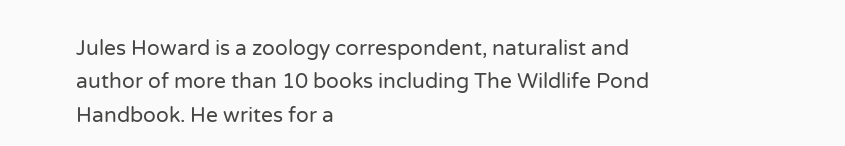Jules Howard is a zoology correspondent, naturalist and author of more than 10 books including The Wildlife Pond Handbook. He writes for a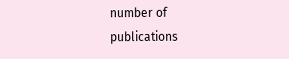number of publications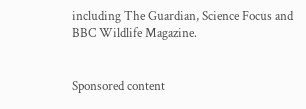including The Guardian, Science Focus and BBC Wildlife Magazine.


Sponsored content